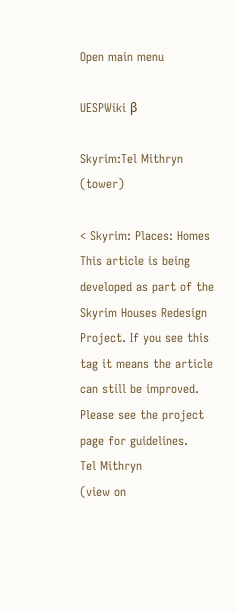Open main menu

UESPWiki β

Skyrim:Tel Mithryn (tower)

< Skyrim: Places: Homes
This article is being developed as part of the Skyrim Houses Redesign Project. If you see this tag it means the article can still be improved. Please see the project page for guidelines.
Tel Mithryn
(view on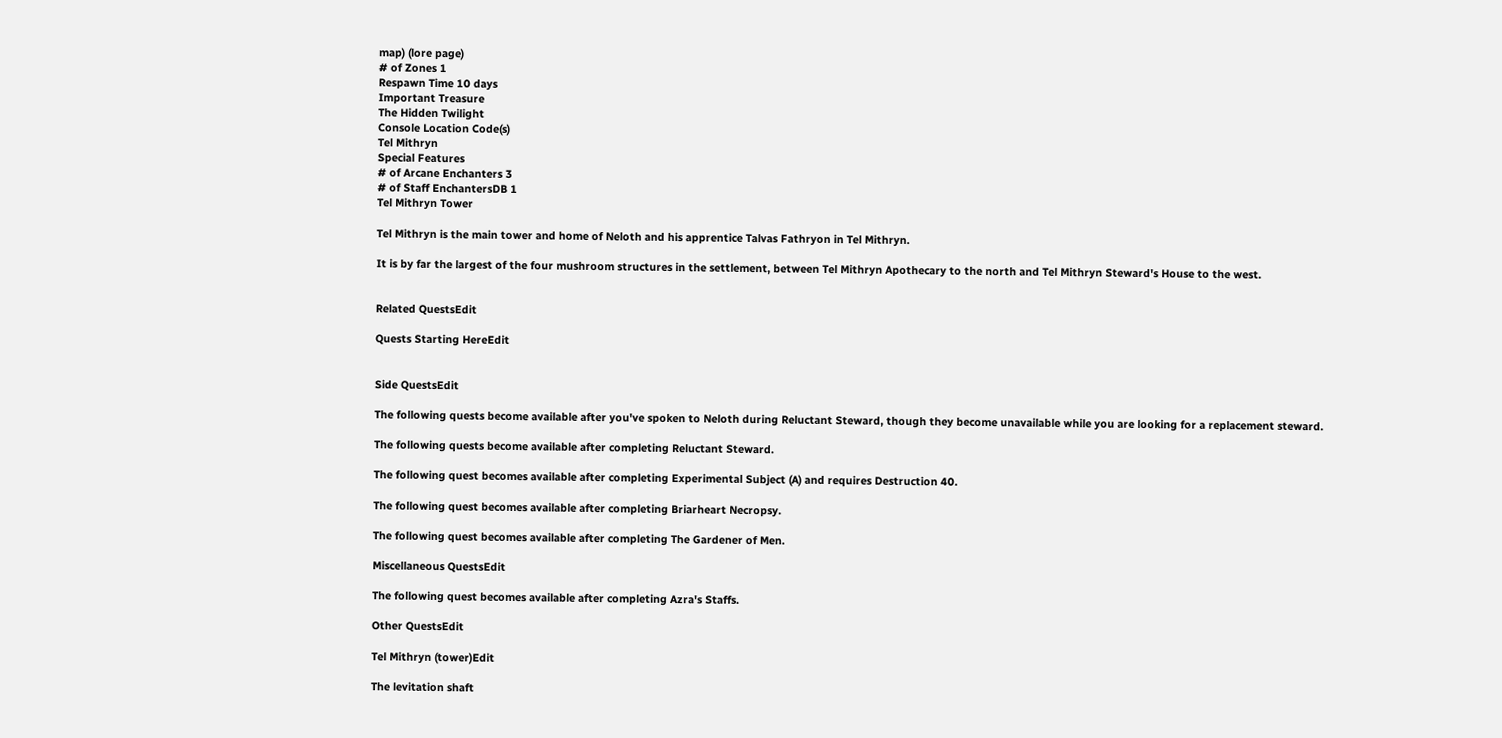map) (lore page)
# of Zones 1
Respawn Time 10 days
Important Treasure
The Hidden Twilight
Console Location Code(s)
Tel Mithryn
Special Features
# of Arcane Enchanters 3
# of Staff EnchantersDB 1
Tel Mithryn Tower

Tel Mithryn is the main tower and home of Neloth and his apprentice Talvas Fathryon in Tel Mithryn.

It is by far the largest of the four mushroom structures in the settlement, between Tel Mithryn Apothecary to the north and Tel Mithryn Steward's House to the west.


Related QuestsEdit

Quests Starting HereEdit


Side QuestsEdit

The following quests become available after you've spoken to Neloth during Reluctant Steward, though they become unavailable while you are looking for a replacement steward.

The following quests become available after completing Reluctant Steward.

The following quest becomes available after completing Experimental Subject (A) and requires Destruction 40.

The following quest becomes available after completing Briarheart Necropsy.

The following quest becomes available after completing The Gardener of Men.

Miscellaneous QuestsEdit

The following quest becomes available after completing Azra's Staffs.

Other QuestsEdit

Tel Mithryn (tower)Edit

The levitation shaft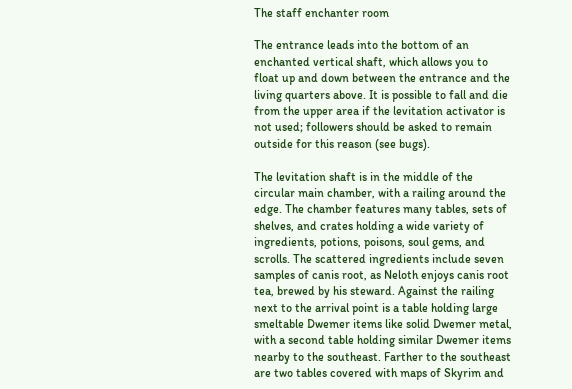The staff enchanter room

The entrance leads into the bottom of an enchanted vertical shaft, which allows you to float up and down between the entrance and the living quarters above. It is possible to fall and die from the upper area if the levitation activator is not used; followers should be asked to remain outside for this reason (see bugs).

The levitation shaft is in the middle of the circular main chamber, with a railing around the edge. The chamber features many tables, sets of shelves, and crates holding a wide variety of ingredients, potions, poisons, soul gems, and scrolls. The scattered ingredients include seven samples of canis root, as Neloth enjoys canis root tea, brewed by his steward. Against the railing next to the arrival point is a table holding large smeltable Dwemer items like solid Dwemer metal, with a second table holding similar Dwemer items nearby to the southeast. Farther to the southeast are two tables covered with maps of Skyrim and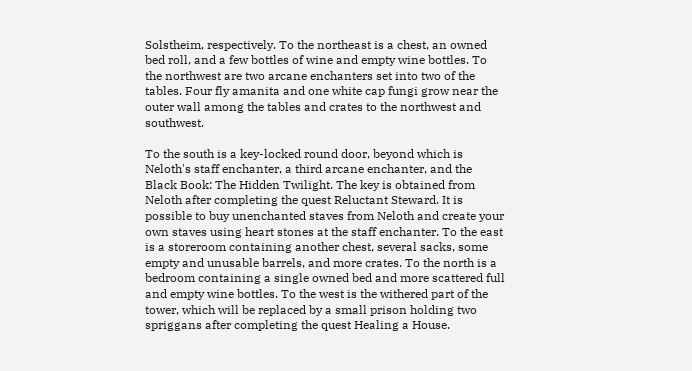Solstheim, respectively. To the northeast is a chest, an owned bed roll, and a few bottles of wine and empty wine bottles. To the northwest are two arcane enchanters set into two of the tables. Four fly amanita and one white cap fungi grow near the outer wall among the tables and crates to the northwest and southwest.

To the south is a key-locked round door, beyond which is Neloth's staff enchanter, a third arcane enchanter, and the Black Book: The Hidden Twilight. The key is obtained from Neloth after completing the quest Reluctant Steward. It is possible to buy unenchanted staves from Neloth and create your own staves using heart stones at the staff enchanter. To the east is a storeroom containing another chest, several sacks, some empty and unusable barrels, and more crates. To the north is a bedroom containing a single owned bed and more scattered full and empty wine bottles. To the west is the withered part of the tower, which will be replaced by a small prison holding two spriggans after completing the quest Healing a House.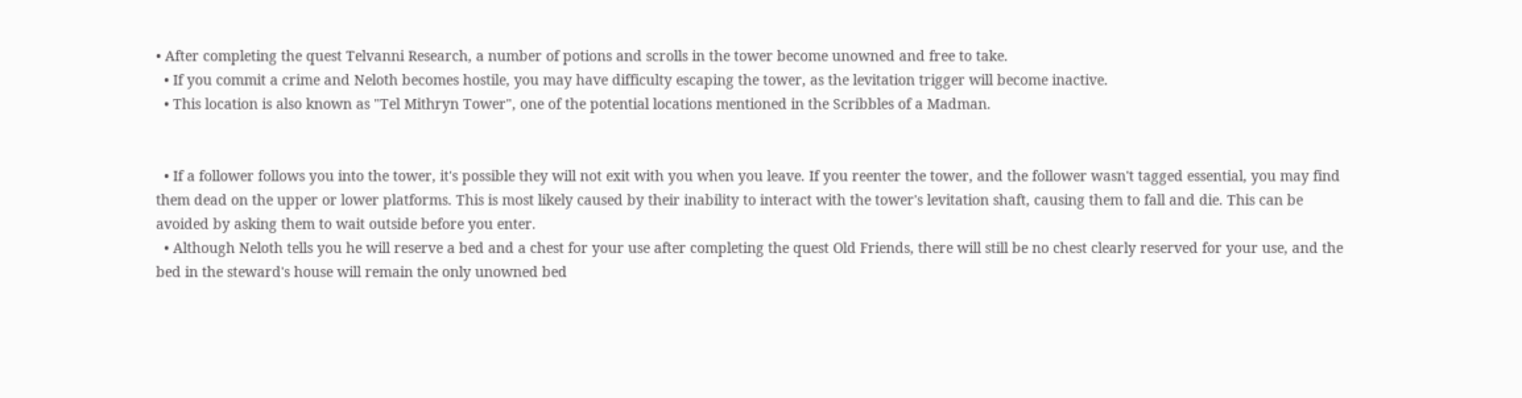• After completing the quest Telvanni Research, a number of potions and scrolls in the tower become unowned and free to take.
  • If you commit a crime and Neloth becomes hostile, you may have difficulty escaping the tower, as the levitation trigger will become inactive.
  • This location is also known as "Tel Mithryn Tower", one of the potential locations mentioned in the Scribbles of a Madman.


  • If a follower follows you into the tower, it's possible they will not exit with you when you leave. If you reenter the tower, and the follower wasn't tagged essential, you may find them dead on the upper or lower platforms. This is most likely caused by their inability to interact with the tower's levitation shaft, causing them to fall and die. This can be avoided by asking them to wait outside before you enter.
  • Although Neloth tells you he will reserve a bed and a chest for your use after completing the quest Old Friends, there will still be no chest clearly reserved for your use, and the bed in the steward's house will remain the only unowned bed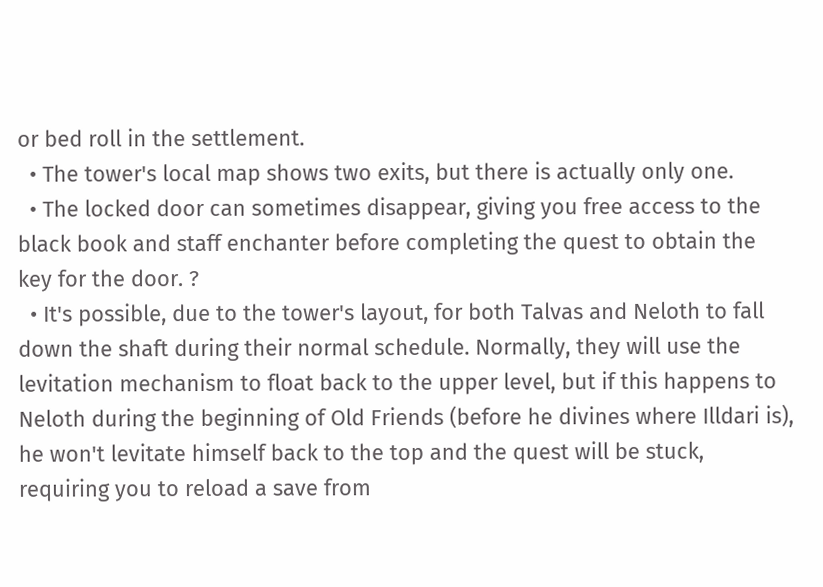or bed roll in the settlement.
  • The tower's local map shows two exits, but there is actually only one.
  • The locked door can sometimes disappear, giving you free access to the black book and staff enchanter before completing the quest to obtain the key for the door. ?
  • It's possible, due to the tower's layout, for both Talvas and Neloth to fall down the shaft during their normal schedule. Normally, they will use the levitation mechanism to float back to the upper level, but if this happens to Neloth during the beginning of Old Friends (before he divines where Illdari is), he won't levitate himself back to the top and the quest will be stuck, requiring you to reload a save from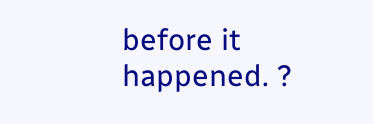before it happened. ?